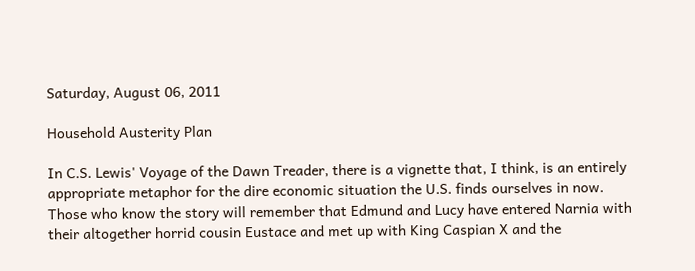Saturday, August 06, 2011

Household Austerity Plan

In C.S. Lewis' Voyage of the Dawn Treader, there is a vignette that, I think, is an entirely appropriate metaphor for the dire economic situation the U.S. finds ourselves in now. Those who know the story will remember that Edmund and Lucy have entered Narnia with their altogether horrid cousin Eustace and met up with King Caspian X and the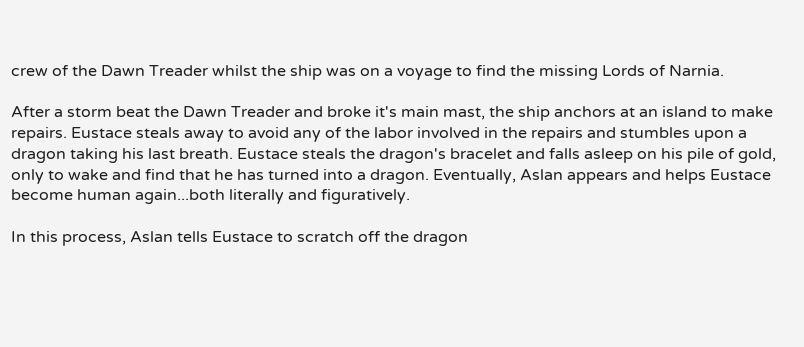crew of the Dawn Treader whilst the ship was on a voyage to find the missing Lords of Narnia.

After a storm beat the Dawn Treader and broke it's main mast, the ship anchors at an island to make repairs. Eustace steals away to avoid any of the labor involved in the repairs and stumbles upon a dragon taking his last breath. Eustace steals the dragon's bracelet and falls asleep on his pile of gold, only to wake and find that he has turned into a dragon. Eventually, Aslan appears and helps Eustace become human again...both literally and figuratively.

In this process, Aslan tells Eustace to scratch off the dragon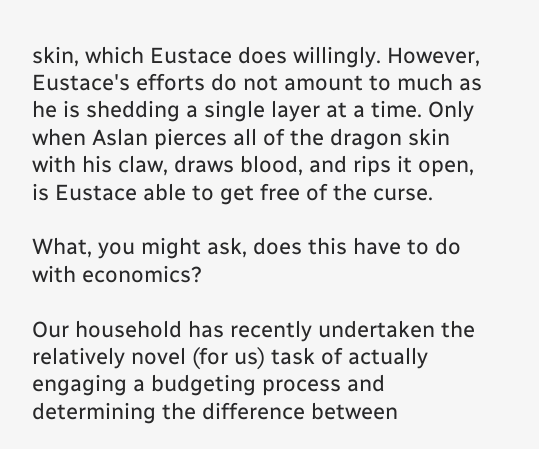skin, which Eustace does willingly. However, Eustace's efforts do not amount to much as he is shedding a single layer at a time. Only when Aslan pierces all of the dragon skin with his claw, draws blood, and rips it open, is Eustace able to get free of the curse.

What, you might ask, does this have to do with economics?

Our household has recently undertaken the relatively novel (for us) task of actually engaging a budgeting process and determining the difference between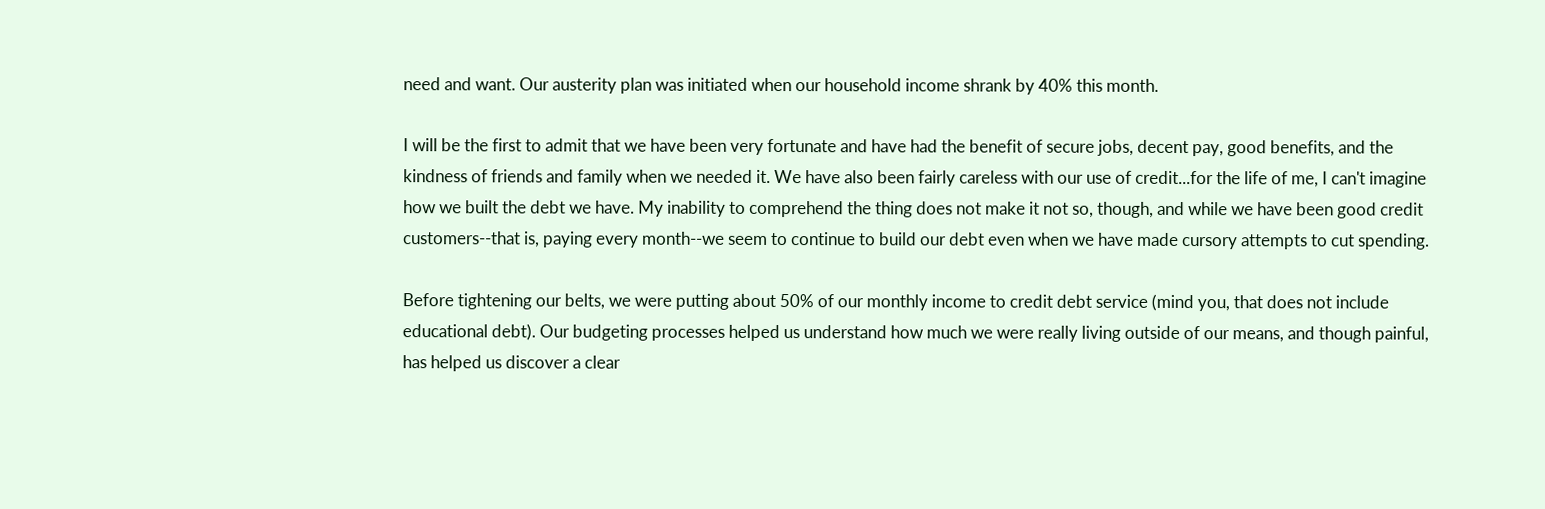need and want. Our austerity plan was initiated when our household income shrank by 40% this month.

I will be the first to admit that we have been very fortunate and have had the benefit of secure jobs, decent pay, good benefits, and the kindness of friends and family when we needed it. We have also been fairly careless with our use of credit...for the life of me, I can't imagine how we built the debt we have. My inability to comprehend the thing does not make it not so, though, and while we have been good credit customers--that is, paying every month--we seem to continue to build our debt even when we have made cursory attempts to cut spending.

Before tightening our belts, we were putting about 50% of our monthly income to credit debt service (mind you, that does not include educational debt). Our budgeting processes helped us understand how much we were really living outside of our means, and though painful, has helped us discover a clear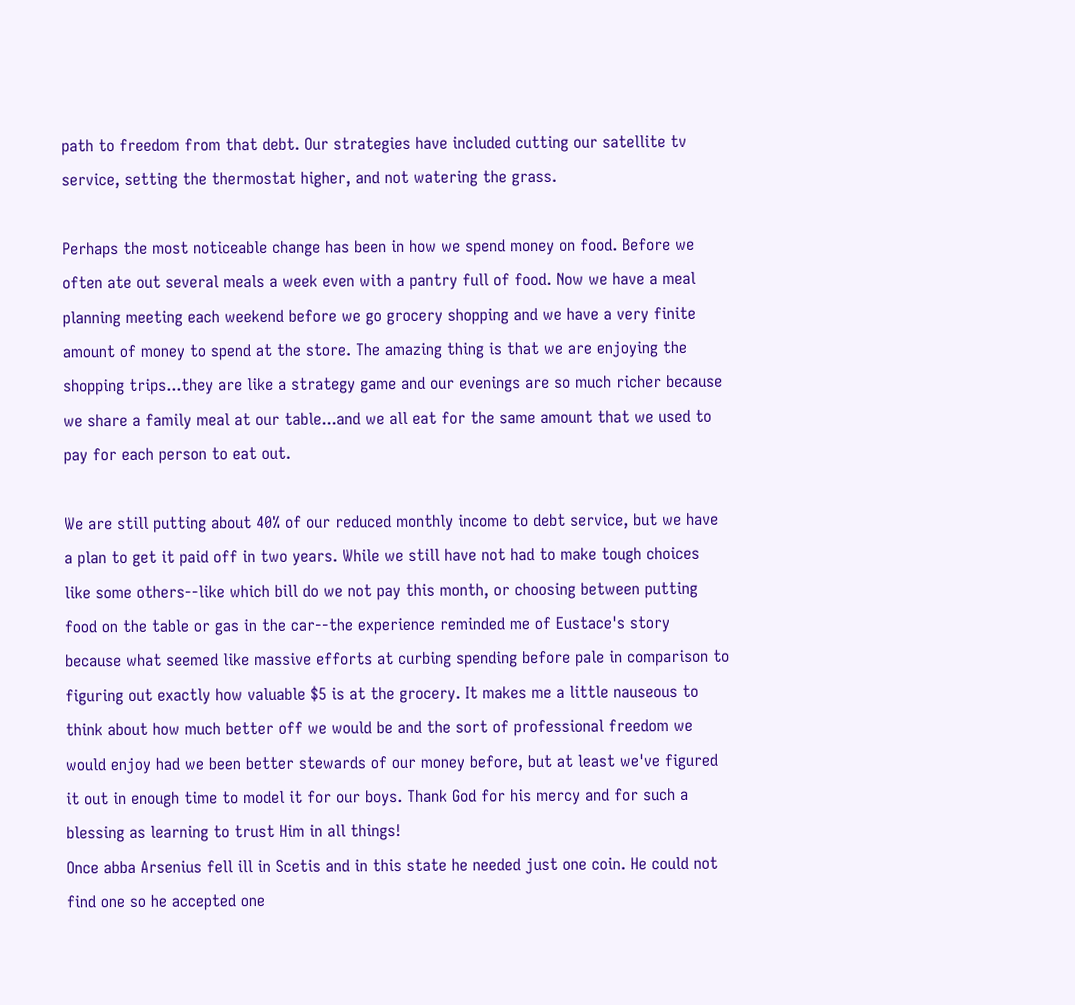path to freedom from that debt. Our strategies have included cutting our satellite tv service, setting the thermostat higher, and not watering the grass.

Perhaps the most noticeable change has been in how we spend money on food. Before we often ate out several meals a week even with a pantry full of food. Now we have a meal planning meeting each weekend before we go grocery shopping and we have a very finite amount of money to spend at the store. The amazing thing is that we are enjoying the shopping trips...they are like a strategy game and our evenings are so much richer because we share a family meal at our table...and we all eat for the same amount that we used to pay for each person to eat out.

We are still putting about 40% of our reduced monthly income to debt service, but we have a plan to get it paid off in two years. While we still have not had to make tough choices like some others--like which bill do we not pay this month, or choosing between putting food on the table or gas in the car--the experience reminded me of Eustace's story because what seemed like massive efforts at curbing spending before pale in comparison to figuring out exactly how valuable $5 is at the grocery. It makes me a little nauseous to think about how much better off we would be and the sort of professional freedom we would enjoy had we been better stewards of our money before, but at least we've figured it out in enough time to model it for our boys. Thank God for his mercy and for such a blessing as learning to trust Him in all things!
Once abba Arsenius fell ill in Scetis and in this state he needed just one coin. He could not find one so he accepted one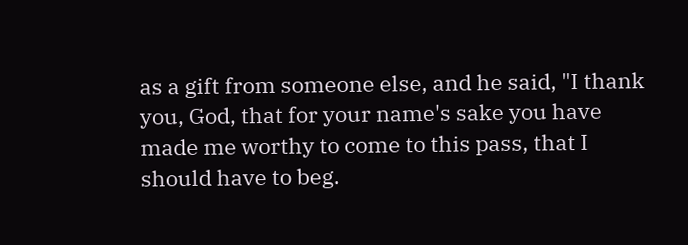as a gift from someone else, and he said, "I thank you, God, that for your name's sake you have made me worthy to come to this pass, that I should have to beg.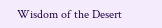Wisdom of the Desert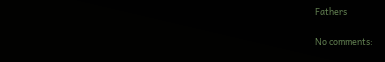Fathers

No comments: